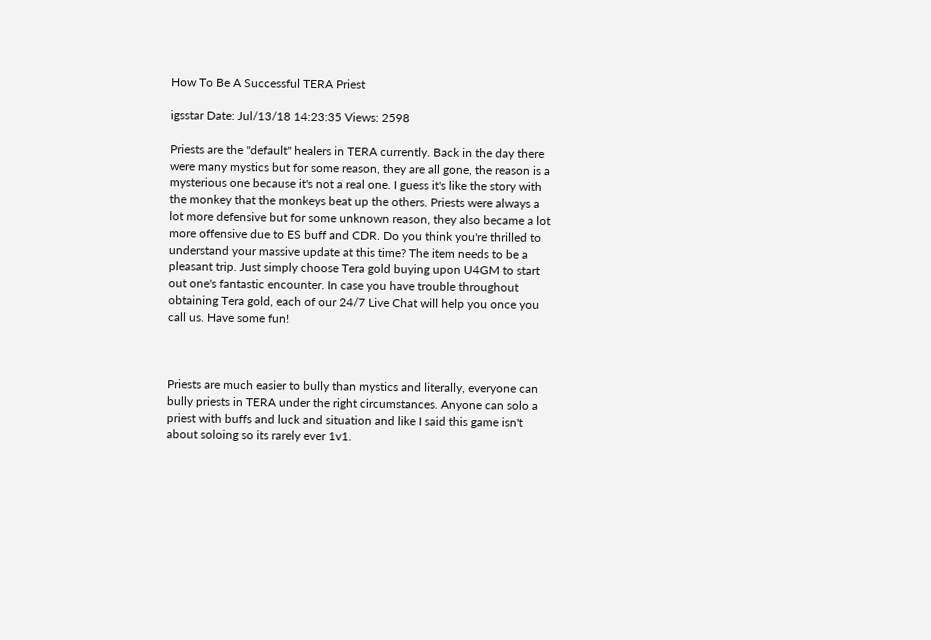How To Be A Successful TERA Priest

igsstar Date: Jul/13/18 14:23:35 Views: 2598

Priests are the "default" healers in TERA currently. Back in the day there were many mystics but for some reason, they are all gone, the reason is a mysterious one because it's not a real one. I guess it's like the story with the monkey that the monkeys beat up the others. Priests were always a lot more defensive but for some unknown reason, they also became a lot more offensive due to ES buff and CDR. Do you think you're thrilled to understand your massive update at this time? The item needs to be a pleasant trip. Just simply choose Tera gold buying upon U4GM to start out one's fantastic encounter. In case you have trouble throughout obtaining Tera gold, each of our 24/7 Live Chat will help you once you call us. Have some fun!



Priests are much easier to bully than mystics and literally, everyone can bully priests in TERA under the right circumstances. Anyone can solo a priest with buffs and luck and situation and like I said this game isn't about soloing so its rarely ever 1v1.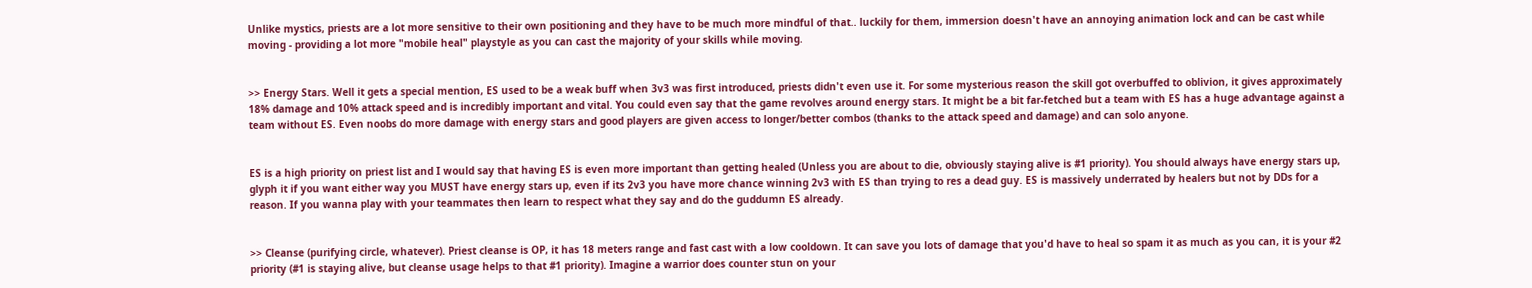Unlike mystics, priests are a lot more sensitive to their own positioning and they have to be much more mindful of that.. luckily for them, immersion doesn't have an annoying animation lock and can be cast while moving - providing a lot more "mobile heal" playstyle as you can cast the majority of your skills while moving.


>> Energy Stars. Well it gets a special mention, ES used to be a weak buff when 3v3 was first introduced, priests didn't even use it. For some mysterious reason the skill got overbuffed to oblivion, it gives approximately 18% damage and 10% attack speed and is incredibly important and vital. You could even say that the game revolves around energy stars. It might be a bit far-fetched but a team with ES has a huge advantage against a team without ES. Even noobs do more damage with energy stars and good players are given access to longer/better combos (thanks to the attack speed and damage) and can solo anyone.


ES is a high priority on priest list and I would say that having ES is even more important than getting healed (Unless you are about to die, obviously staying alive is #1 priority). You should always have energy stars up, glyph it if you want either way you MUST have energy stars up, even if its 2v3 you have more chance winning 2v3 with ES than trying to res a dead guy. ES is massively underrated by healers but not by DDs for a reason. If you wanna play with your teammates then learn to respect what they say and do the guddumn ES already.


>> Cleanse (purifying circle, whatever). Priest cleanse is OP, it has 18 meters range and fast cast with a low cooldown. It can save you lots of damage that you'd have to heal so spam it as much as you can, it is your #2 priority (#1 is staying alive, but cleanse usage helps to that #1 priority). Imagine a warrior does counter stun on your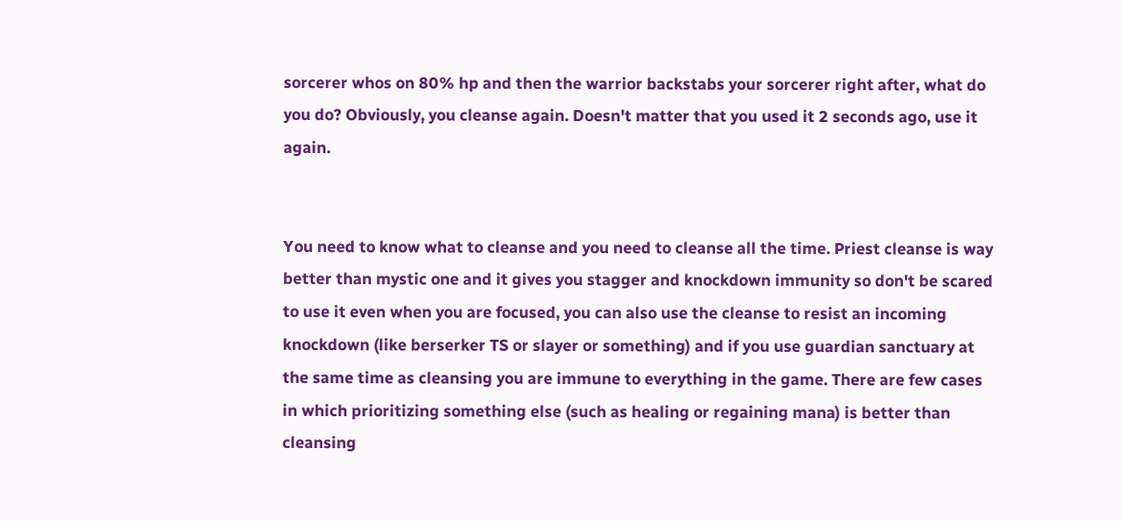sorcerer whos on 80% hp and then the warrior backstabs your sorcerer right after, what do you do? Obviously, you cleanse again. Doesn't matter that you used it 2 seconds ago, use it again.


You need to know what to cleanse and you need to cleanse all the time. Priest cleanse is way better than mystic one and it gives you stagger and knockdown immunity so don't be scared to use it even when you are focused, you can also use the cleanse to resist an incoming knockdown (like berserker TS or slayer or something) and if you use guardian sanctuary at the same time as cleansing you are immune to everything in the game. There are few cases in which prioritizing something else (such as healing or regaining mana) is better than cleansing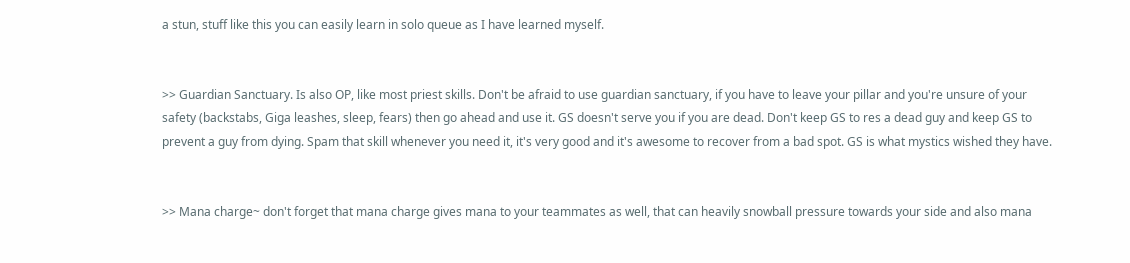a stun, stuff like this you can easily learn in solo queue as I have learned myself.


>> Guardian Sanctuary. Is also OP, like most priest skills. Don't be afraid to use guardian sanctuary, if you have to leave your pillar and you're unsure of your safety (backstabs, Giga leashes, sleep, fears) then go ahead and use it. GS doesn't serve you if you are dead. Don't keep GS to res a dead guy and keep GS to prevent a guy from dying. Spam that skill whenever you need it, it's very good and it's awesome to recover from a bad spot. GS is what mystics wished they have.


>> Mana charge~ don't forget that mana charge gives mana to your teammates as well, that can heavily snowball pressure towards your side and also mana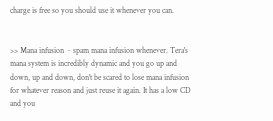charge is free so you should use it whenever you can.


>> Mana infusion ~ spam mana infusion whenever. Tera's mana system is incredibly dynamic and you go up and down, up and down, don't be scared to lose mana infusion for whatever reason and just reuse it again. It has a low CD and you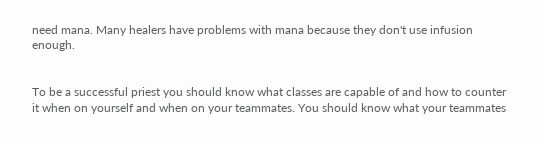need mana. Many healers have problems with mana because they don't use infusion enough.


To be a successful priest you should know what classes are capable of and how to counter it when on yourself and when on your teammates. You should know what your teammates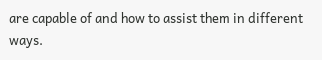are capable of and how to assist them in different ways.